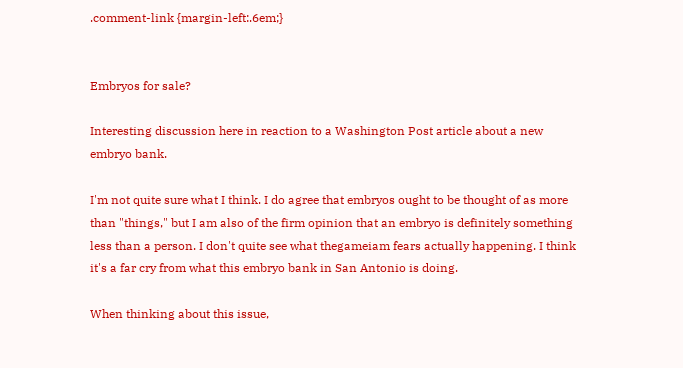.comment-link {margin-left:.6em;}


Embryos for sale?

Interesting discussion here in reaction to a Washington Post article about a new embryo bank.

I'm not quite sure what I think. I do agree that embryos ought to be thought of as more than "things," but I am also of the firm opinion that an embryo is definitely something less than a person. I don't quite see what thegameiam fears actually happening. I think it's a far cry from what this embryo bank in San Antonio is doing.

When thinking about this issue,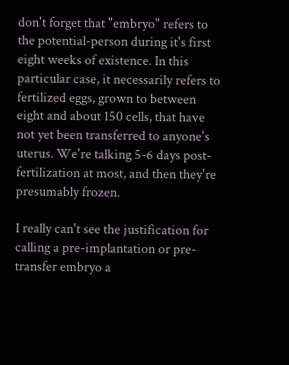don't forget that "embryo" refers to the potential-person during it's first eight weeks of existence. In this particular case, it necessarily refers to fertilized eggs, grown to between eight and about 150 cells, that have not yet been transferred to anyone's uterus. We're talking 5-6 days post-fertilization at most, and then they're presumably frozen.

I really can't see the justification for calling a pre-implantation or pre-transfer embryo a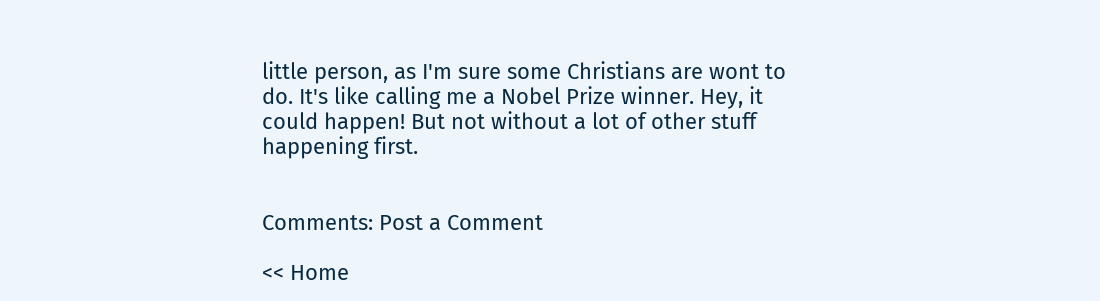little person, as I'm sure some Christians are wont to do. It's like calling me a Nobel Prize winner. Hey, it could happen! But not without a lot of other stuff happening first.


Comments: Post a Comment

<< Home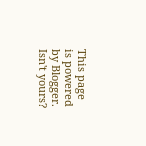This page is powered by Blogger. Isn't yours?